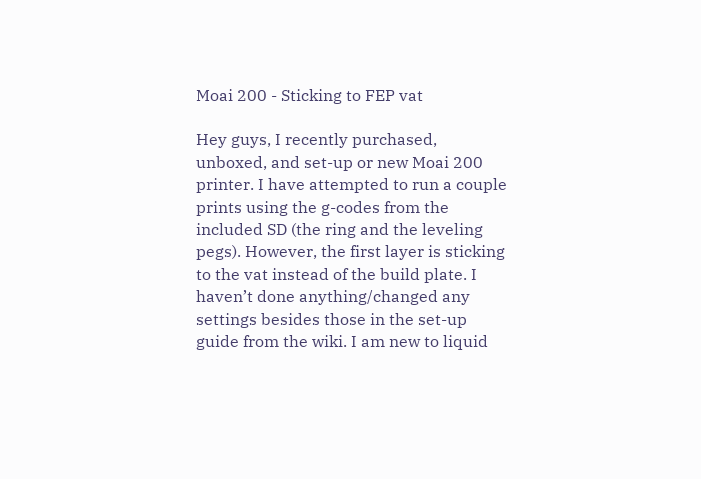Moai 200 - Sticking to FEP vat

Hey guys, I recently purchased, unboxed, and set-up or new Moai 200 printer. I have attempted to run a couple prints using the g-codes from the included SD (the ring and the leveling pegs). However, the first layer is sticking to the vat instead of the build plate. I haven’t done anything/changed any settings besides those in the set-up guide from the wiki. I am new to liquid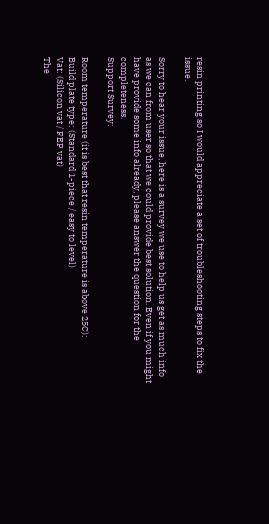resin printing so I would appreciate a set of troubleshooting steps to fix the issue.

Sorry to hear your issue, here is a survey we use to help us get as much info as we can from user so that we could provide best solution. Even if you might have provide some info already, please answer the question for the completeness.
Support Survey:

Room temperature (it is best that resin temperature is above 25C):
Build plate type: (Standard 1-piece / easy to level)
Vat: (Silicon vat / FEP vat)
The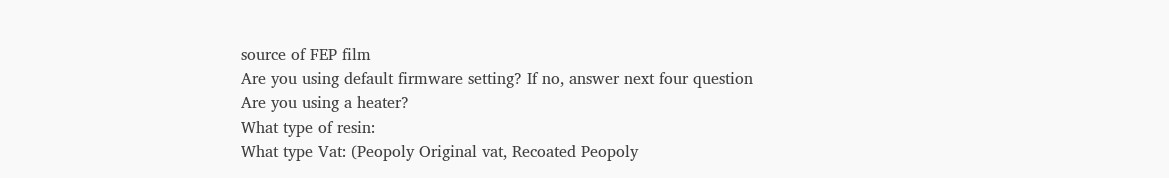source of FEP film
Are you using default firmware setting? If no, answer next four question
Are you using a heater?
What type of resin:
What type Vat: (Peopoly Original vat, Recoated Peopoly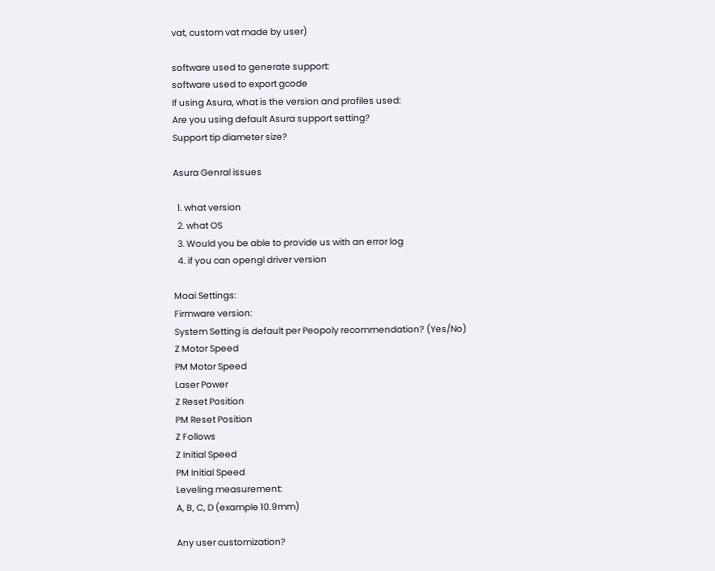vat, custom vat made by user)

software used to generate support:
software used to export gcode
If using Asura, what is the version and profiles used:
Are you using default Asura support setting?
Support tip diameter size?

Asura Genral issues

  1. what version
  2. what OS
  3. Would you be able to provide us with an error log
  4. if you can opengl driver version

Moai Settings:
Firmware version:
System Setting is default per Peopoly recommendation? (Yes/No)
Z Motor Speed
PM Motor Speed
Laser Power
Z Reset Position
PM Reset Position
Z Follows
Z Initial Speed
PM Initial Speed
Leveling measurement:
A, B, C, D (example 10.9mm)

Any user customization?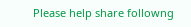Please help share followng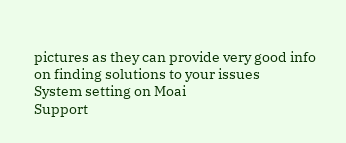pictures as they can provide very good info on finding solutions to your issues
System setting on Moai
Support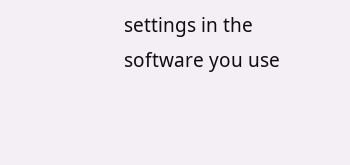settings in the software you use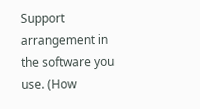Support arrangement in the software you use. (How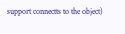support connectts to the object)